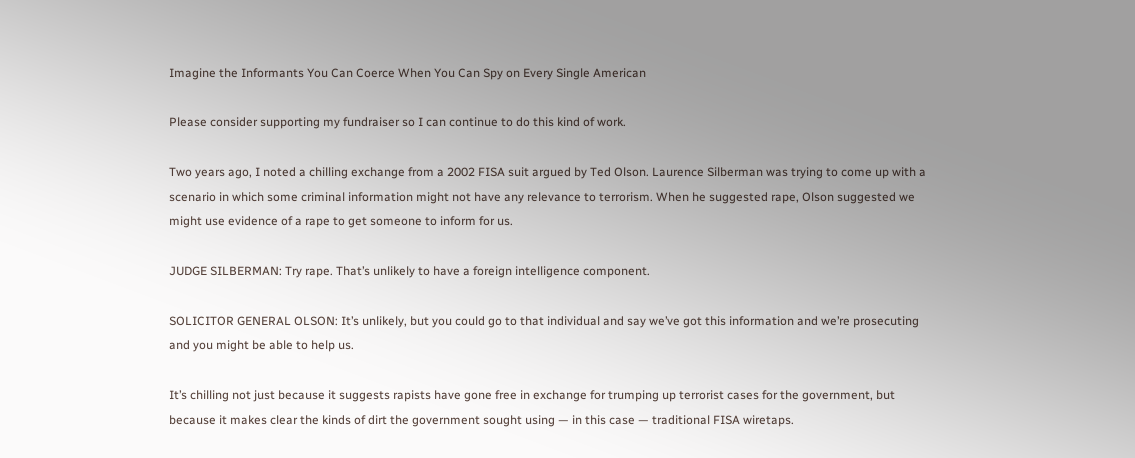Imagine the Informants You Can Coerce When You Can Spy on Every Single American

Please consider supporting my fundraiser so I can continue to do this kind of work.

Two years ago, I noted a chilling exchange from a 2002 FISA suit argued by Ted Olson. Laurence Silberman was trying to come up with a scenario in which some criminal information might not have any relevance to terrorism. When he suggested rape, Olson suggested we might use evidence of a rape to get someone to inform for us.

JUDGE SILBERMAN: Try rape. That’s unlikely to have a foreign intelligence component.

SOLICITOR GENERAL OLSON: It’s unlikely, but you could go to that individual and say we’ve got this information and we’re prosecuting and you might be able to help us.

It’s chilling not just because it suggests rapists have gone free in exchange for trumping up terrorist cases for the government, but because it makes clear the kinds of dirt the government sought using — in this case — traditional FISA wiretaps.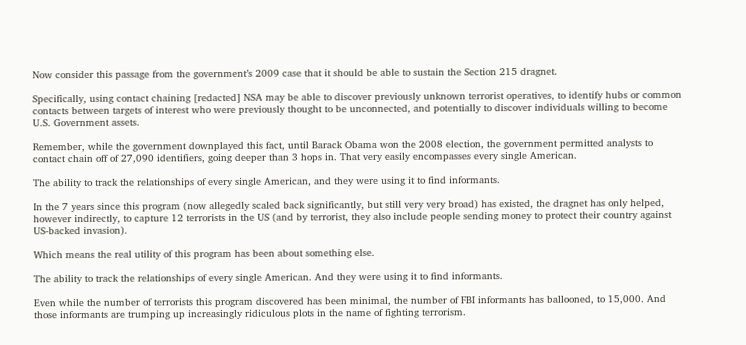Now consider this passage from the government’s 2009 case that it should be able to sustain the Section 215 dragnet.

Specifically, using contact chaining [redacted] NSA may be able to discover previously unknown terrorist operatives, to identify hubs or common contacts between targets of interest who were previously thought to be unconnected, and potentially to discover individuals willing to become U.S. Government assets.

Remember, while the government downplayed this fact, until Barack Obama won the 2008 election, the government permitted analysts to contact chain off of 27,090 identifiers, going deeper than 3 hops in. That very easily encompasses every single American.

The ability to track the relationships of every single American, and they were using it to find informants.

In the 7 years since this program (now allegedly scaled back significantly, but still very very broad) has existed, the dragnet has only helped, however indirectly, to capture 12 terrorists in the US (and by terrorist, they also include people sending money to protect their country against US-backed invasion).

Which means the real utility of this program has been about something else.

The ability to track the relationships of every single American. And they were using it to find informants.

Even while the number of terrorists this program discovered has been minimal, the number of FBI informants has ballooned, to 15,000. And those informants are trumping up increasingly ridiculous plots in the name of fighting terrorism.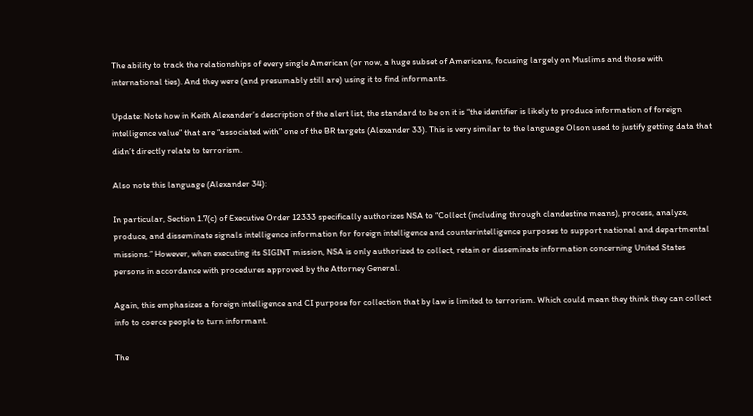The ability to track the relationships of every single American (or now, a huge subset of Americans, focusing largely on Muslims and those with international ties). And they were (and presumably still are) using it to find informants.

Update: Note how in Keith Alexander’s description of the alert list, the standard to be on it is “the identifier is likely to produce information of foreign intelligence value” that are “associated with” one of the BR targets (Alexander 33). This is very similar to the language Olson used to justify getting data that didn’t directly relate to terrorism.

Also note this language (Alexander 34):

In particular, Section 1.7(c) of Executive Order 12333 specifically authorizes NSA to “Collect (including through clandestine means), process, analyze, produce, and disseminate signals intelligence information for foreign intelligence and counterintelligence purposes to support national and departmental missions.” However, when executing its SIGINT mission, NSA is only authorized to collect, retain or disseminate information concerning United States persons in accordance with procedures approved by the Attorney General.

Again, this emphasizes a foreign intelligence and CI purpose for collection that by law is limited to terrorism. Which could mean they think they can collect info to coerce people to turn informant.

The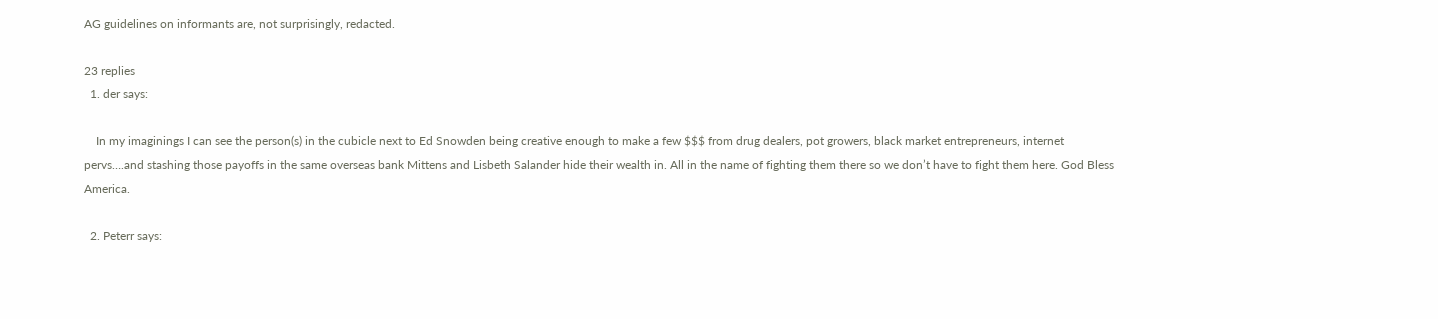AG guidelines on informants are, not surprisingly, redacted.

23 replies
  1. der says:

    In my imaginings I can see the person(s) in the cubicle next to Ed Snowden being creative enough to make a few $$$ from drug dealers, pot growers, black market entrepreneurs, internet pervs….and stashing those payoffs in the same overseas bank Mittens and Lisbeth Salander hide their wealth in. All in the name of fighting them there so we don’t have to fight them here. God Bless America.

  2. Peterr says: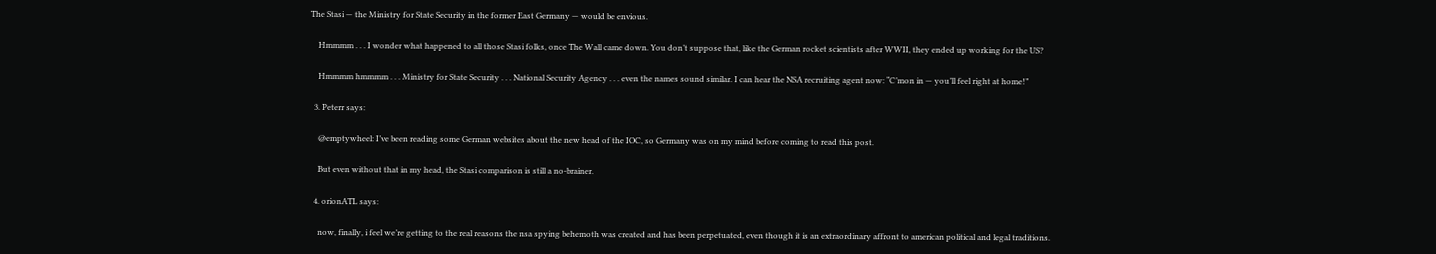The Stasi — the Ministry for State Security in the former East Germany — would be envious.

    Hmmmm . . . I wonder what happened to all those Stasi folks, once The Wall came down. You don’t suppose that, like the German rocket scientists after WWII, they ended up working for the US?

    Hmmmm hmmmm . . . Ministry for State Security . . . National Security Agency . . . even the names sound similar. I can hear the NSA recruiting agent now: “C’mon in — you’ll feel right at home!”

  3. Peterr says:

    @emptywheel: I’ve been reading some German websites about the new head of the IOC, so Germany was on my mind before coming to read this post.

    But even without that in my head, the Stasi comparison is still a no-brainer.

  4. orionATL says:

    now, finally, i feel we’re getting to the real reasons the nsa spying behemoth was created and has been perpetuated, even though it is an extraordinary affront to american political and legal traditions.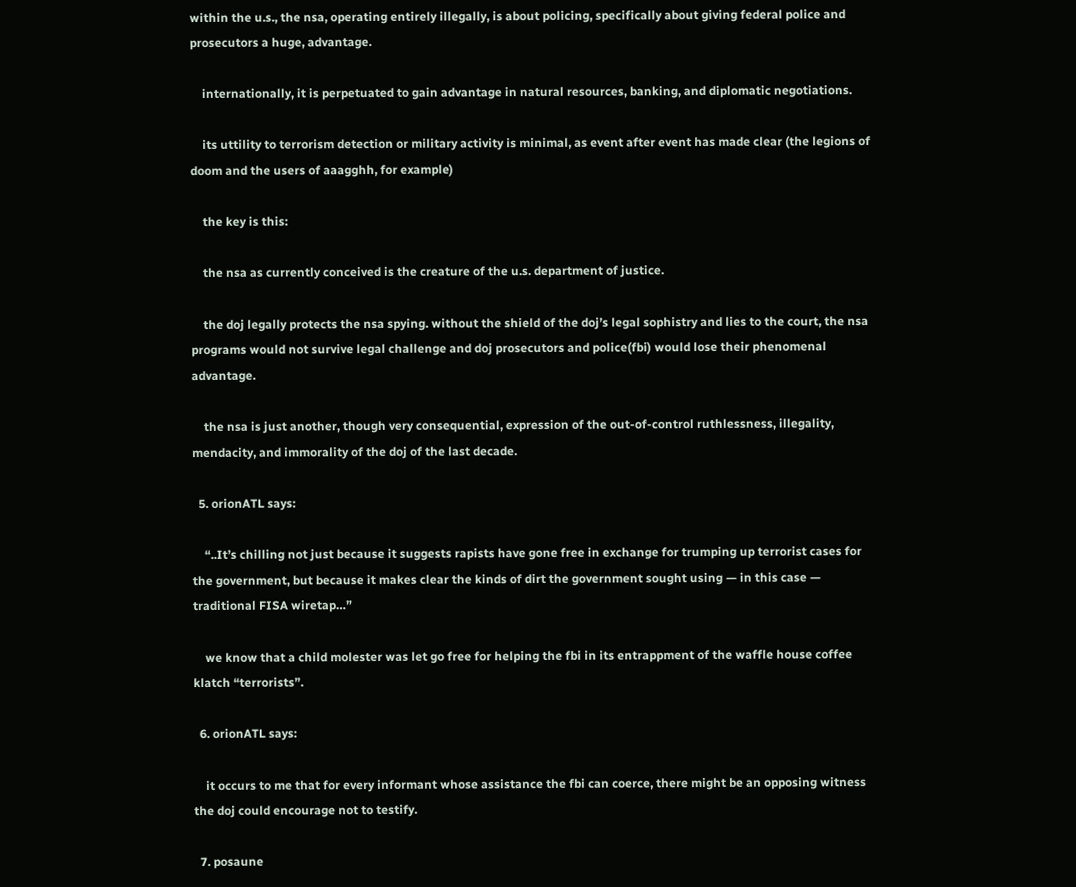within the u.s., the nsa, operating entirely illegally, is about policing, specifically about giving federal police and prosecutors a huge, advantage.

    internationally, it is perpetuated to gain advantage in natural resources, banking, and diplomatic negotiations.

    its uttility to terrorism detection or military activity is minimal, as event after event has made clear (the legions of doom and the users of aaagghh, for example)

    the key is this:

    the nsa as currently conceived is the creature of the u.s. department of justice.

    the doj legally protects the nsa spying. without the shield of the doj’s legal sophistry and lies to the court, the nsa programs would not survive legal challenge and doj prosecutors and police(fbi) would lose their phenomenal advantage.

    the nsa is just another, though very consequential, expression of the out-of-control ruthlessness, illegality, mendacity, and immorality of the doj of the last decade.

  5. orionATL says:

    “..It’s chilling not just because it suggests rapists have gone free in exchange for trumping up terrorist cases for the government, but because it makes clear the kinds of dirt the government sought using — in this case — traditional FISA wiretap…”

    we know that a child molester was let go free for helping the fbi in its entrappment of the waffle house coffee klatch “terrorists”.

  6. orionATL says:

    it occurs to me that for every informant whose assistance the fbi can coerce, there might be an opposing witness the doj could encourage not to testify.

  7. posaune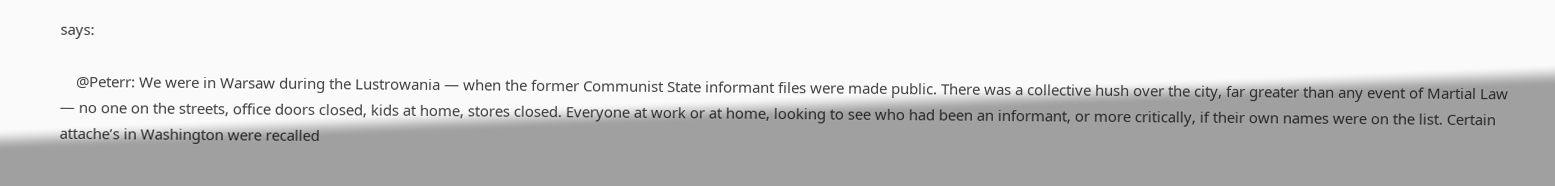says:

    @Peterr: We were in Warsaw during the Lustrowania — when the former Communist State informant files were made public. There was a collective hush over the city, far greater than any event of Martial Law — no one on the streets, office doors closed, kids at home, stores closed. Everyone at work or at home, looking to see who had been an informant, or more critically, if their own names were on the list. Certain attache’s in Washington were recalled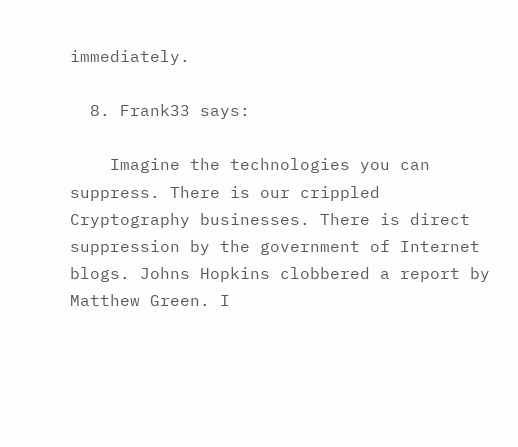immediately.

  8. Frank33 says:

    Imagine the technologies you can suppress. There is our crippled Cryptography businesses. There is direct suppression by the government of Internet blogs. Johns Hopkins clobbered a report by Matthew Green. I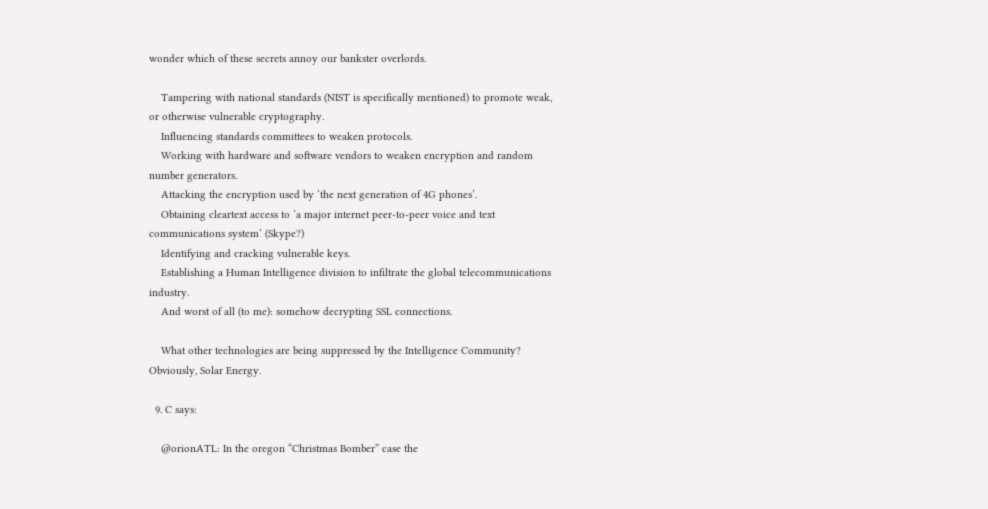wonder which of these secrets annoy our bankster overlords.

    Tampering with national standards (NIST is specifically mentioned) to promote weak, or otherwise vulnerable cryptography.
    Influencing standards committees to weaken protocols.
    Working with hardware and software vendors to weaken encryption and random number generators.
    Attacking the encryption used by ‘the next generation of 4G phones’.
    Obtaining cleartext access to ‘a major internet peer-to-peer voice and text communications system’ (Skype?)
    Identifying and cracking vulnerable keys.
    Establishing a Human Intelligence division to infiltrate the global telecommunications industry.
    And worst of all (to me): somehow decrypting SSL connections.

    What other technologies are being suppressed by the Intelligence Community? Obviously, Solar Energy.

  9. C says:

    @orionATL: In the oregon “Christmas Bomber” case the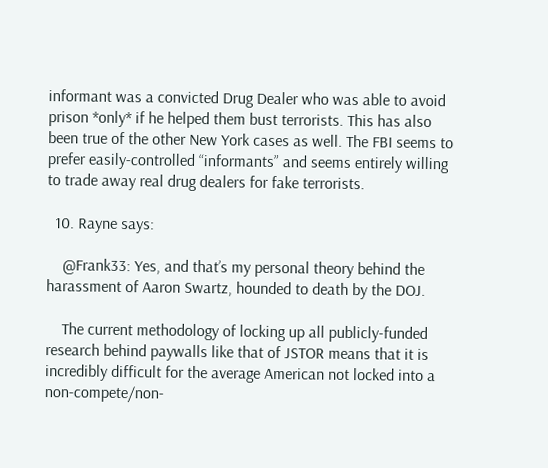informant was a convicted Drug Dealer who was able to avoid prison *only* if he helped them bust terrorists. This has also been true of the other New York cases as well. The FBI seems to prefer easily-controlled “informants” and seems entirely willing to trade away real drug dealers for fake terrorists.

  10. Rayne says:

    @Frank33: Yes, and that’s my personal theory behind the harassment of Aaron Swartz, hounded to death by the DOJ.

    The current methodology of locking up all publicly-funded research behind paywalls like that of JSTOR means that it is incredibly difficult for the average American not locked into a non-compete/non-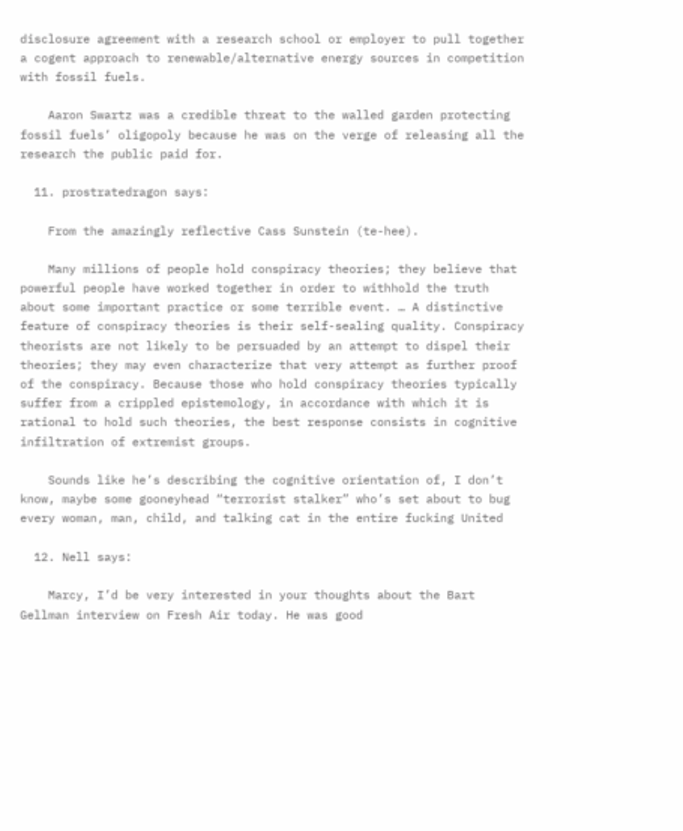disclosure agreement with a research school or employer to pull together a cogent approach to renewable/alternative energy sources in competition with fossil fuels.

    Aaron Swartz was a credible threat to the walled garden protecting fossil fuels’ oligopoly because he was on the verge of releasing all the research the public paid for.

  11. prostratedragon says:

    From the amazingly reflective Cass Sunstein (te-hee).

    Many millions of people hold conspiracy theories; they believe that powerful people have worked together in order to withhold the truth about some important practice or some terrible event. … A distinctive feature of conspiracy theories is their self-sealing quality. Conspiracy theorists are not likely to be persuaded by an attempt to dispel their theories; they may even characterize that very attempt as further proof of the conspiracy. Because those who hold conspiracy theories typically suffer from a crippled epistemology, in accordance with which it is rational to hold such theories, the best response consists in cognitive infiltration of extremist groups.

    Sounds like he’s describing the cognitive orientation of, I don’t know, maybe some gooneyhead “terrorist stalker” who’s set about to bug every woman, man, child, and talking cat in the entire fucking United

  12. Nell says:

    Marcy, I’d be very interested in your thoughts about the Bart Gellman interview on Fresh Air today. He was good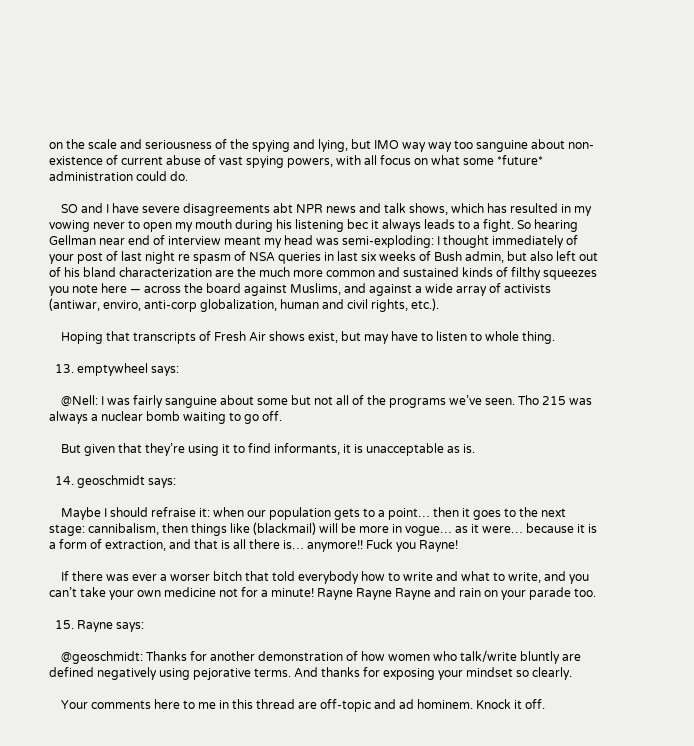on the scale and seriousness of the spying and lying, but IMO way way too sanguine about non-existence of current abuse of vast spying powers, with all focus on what some *future* administration could do.

    SO and I have severe disagreements abt NPR news and talk shows, which has resulted in my vowing never to open my mouth during his listening bec it always leads to a fight. So hearing Gellman near end of interview meant my head was semi-exploding: I thought immediately of your post of last night re spasm of NSA queries in last six weeks of Bush admin, but also left out of his bland characterization are the much more common and sustained kinds of filthy squeezes you note here — across the board against Muslims, and against a wide array of activists (antiwar, enviro, anti-corp globalization, human and civil rights, etc.).

    Hoping that transcripts of Fresh Air shows exist, but may have to listen to whole thing.

  13. emptywheel says:

    @Nell: I was fairly sanguine about some but not all of the programs we’ve seen. Tho 215 was always a nuclear bomb waiting to go off.

    But given that they’re using it to find informants, it is unacceptable as is.

  14. geoschmidt says:

    Maybe I should refraise it: when our population gets to a point… then it goes to the next stage: cannibalism, then things like (blackmail) will be more in vogue… as it were… because it is a form of extraction, and that is all there is… anymore!! Fuck you Rayne!

    If there was ever a worser bitch that told everybody how to write and what to write, and you can’t take your own medicine not for a minute! Rayne Rayne Rayne and rain on your parade too.

  15. Rayne says:

    @geoschmidt: Thanks for another demonstration of how women who talk/write bluntly are defined negatively using pejorative terms. And thanks for exposing your mindset so clearly.

    Your comments here to me in this thread are off-topic and ad hominem. Knock it off.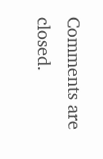Comments are closed.